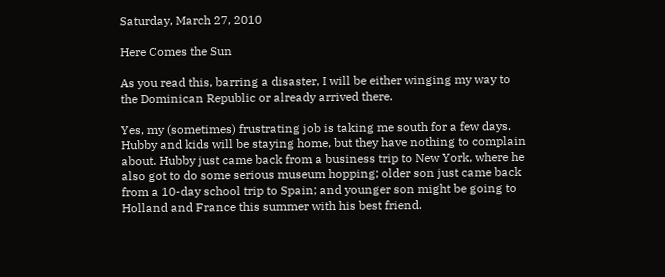Saturday, March 27, 2010

Here Comes the Sun

As you read this, barring a disaster, I will be either winging my way to the Dominican Republic or already arrived there.

Yes, my (sometimes) frustrating job is taking me south for a few days. Hubby and kids will be staying home, but they have nothing to complain about. Hubby just came back from a business trip to New York, where he also got to do some serious museum hopping; older son just came back from a 10-day school trip to Spain; and younger son might be going to Holland and France this summer with his best friend.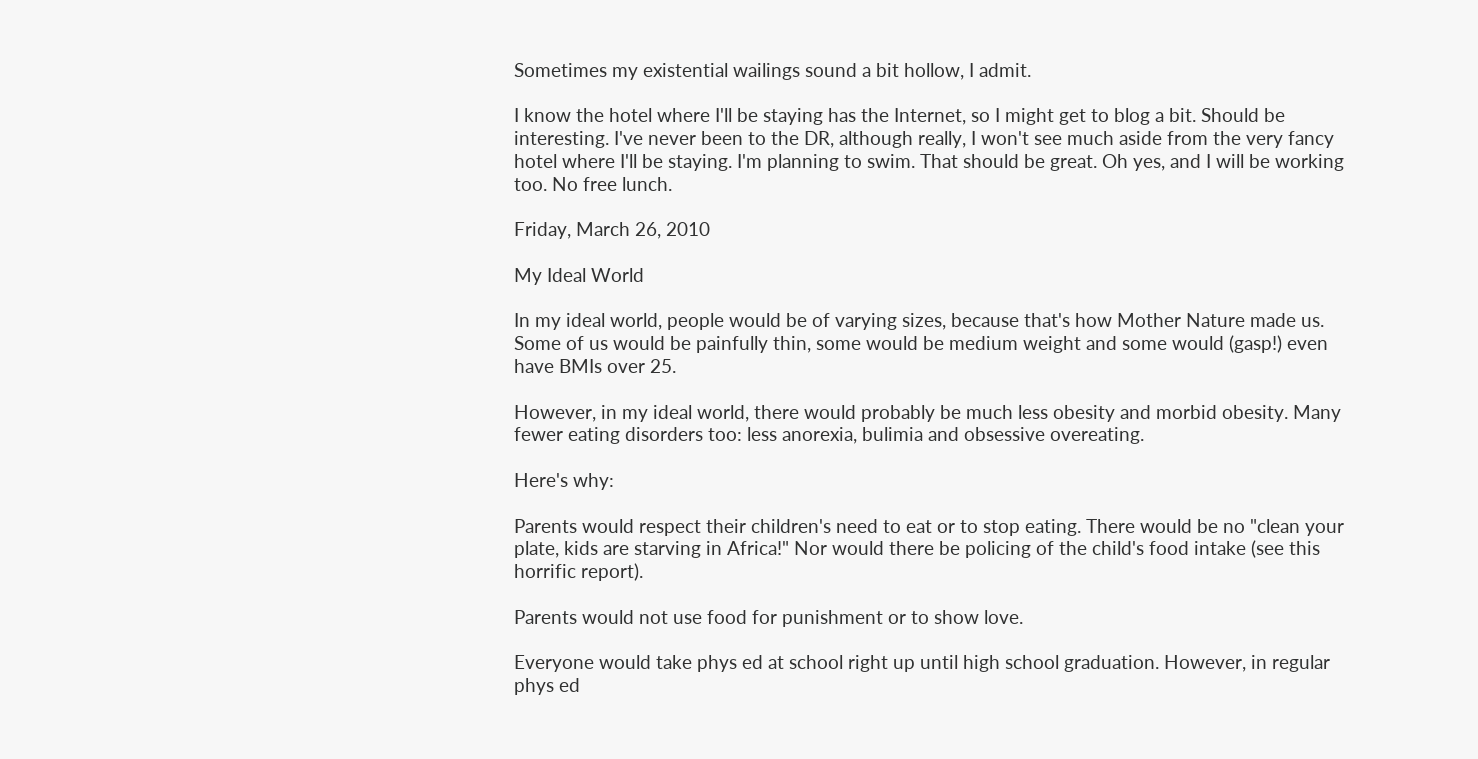Sometimes my existential wailings sound a bit hollow, I admit.

I know the hotel where I'll be staying has the Internet, so I might get to blog a bit. Should be interesting. I've never been to the DR, although really, I won't see much aside from the very fancy hotel where I'll be staying. I'm planning to swim. That should be great. Oh yes, and I will be working too. No free lunch.

Friday, March 26, 2010

My Ideal World

In my ideal world, people would be of varying sizes, because that's how Mother Nature made us. Some of us would be painfully thin, some would be medium weight and some would (gasp!) even have BMIs over 25.

However, in my ideal world, there would probably be much less obesity and morbid obesity. Many fewer eating disorders too: less anorexia, bulimia and obsessive overeating.

Here's why:

Parents would respect their children's need to eat or to stop eating. There would be no "clean your plate, kids are starving in Africa!" Nor would there be policing of the child's food intake (see this horrific report).

Parents would not use food for punishment or to show love.

Everyone would take phys ed at school right up until high school graduation. However, in regular phys ed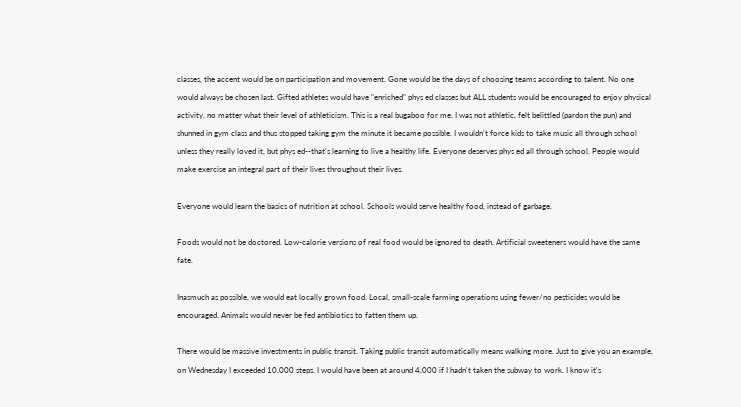classes, the accent would be on participation and movement. Gone would be the days of choosing teams according to talent. No one would always be chosen last. Gifted athletes would have "enriched" phys ed classes but ALL students would be encouraged to enjoy physical activity, no matter what their level of athleticism. This is a real bugaboo for me. I was not athletic, felt belittled (pardon the pun) and shunned in gym class and thus stopped taking gym the minute it became possible. I wouldn't force kids to take music all through school unless they really loved it, but phys ed--that's learning to live a healthy life. Everyone deserves phys ed all through school. People would make exercise an integral part of their lives throughout their lives.

Everyone would learn the basics of nutrition at school. Schools would serve healthy food, instead of garbage.

Foods would not be doctored. Low-calorie versions of real food would be ignored to death. Artificial sweeteners would have the same fate.

Inasmuch as possible, we would eat locally grown food. Local, small-scale farming operations using fewer/no pesticides would be encouraged. Animals would never be fed antibiotics to fatten them up.

There would be massive investments in public transit. Taking public transit automatically means walking more. Just to give you an example, on Wednesday I exceeded 10,000 steps. I would have been at around 4,000 if I hadn't taken the subway to work. I know it's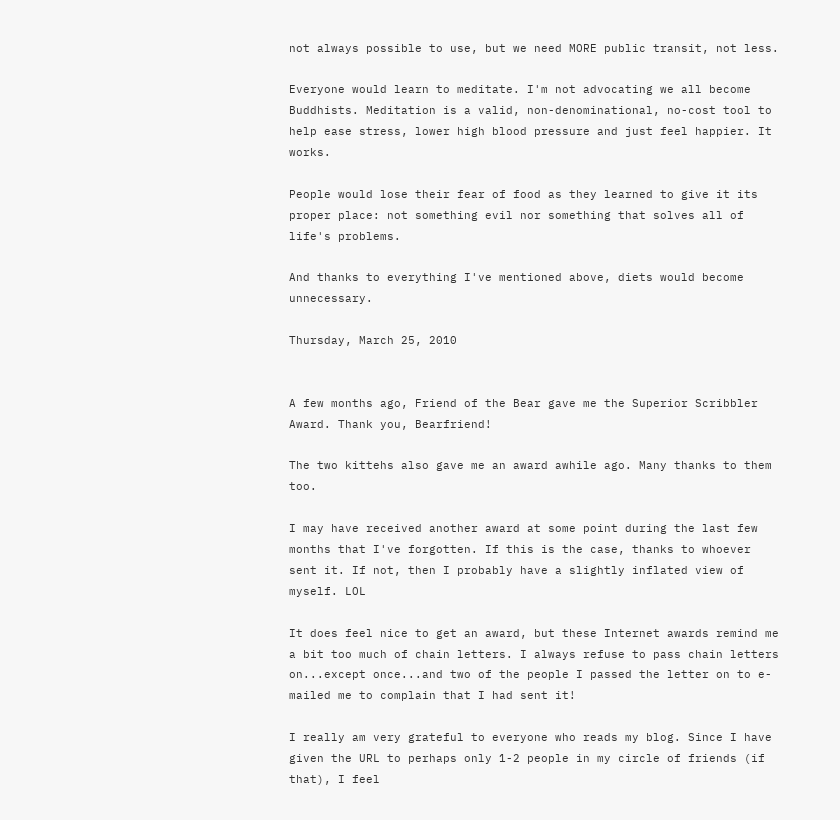not always possible to use, but we need MORE public transit, not less.

Everyone would learn to meditate. I'm not advocating we all become Buddhists. Meditation is a valid, non-denominational, no-cost tool to help ease stress, lower high blood pressure and just feel happier. It works.

People would lose their fear of food as they learned to give it its proper place: not something evil nor something that solves all of life's problems.

And thanks to everything I've mentioned above, diets would become unnecessary.

Thursday, March 25, 2010


A few months ago, Friend of the Bear gave me the Superior Scribbler Award. Thank you, Bearfriend!

The two kittehs also gave me an award awhile ago. Many thanks to them too.

I may have received another award at some point during the last few months that I've forgotten. If this is the case, thanks to whoever sent it. If not, then I probably have a slightly inflated view of myself. LOL

It does feel nice to get an award, but these Internet awards remind me a bit too much of chain letters. I always refuse to pass chain letters on...except once...and two of the people I passed the letter on to e-mailed me to complain that I had sent it!

I really am very grateful to everyone who reads my blog. Since I have given the URL to perhaps only 1-2 people in my circle of friends (if that), I feel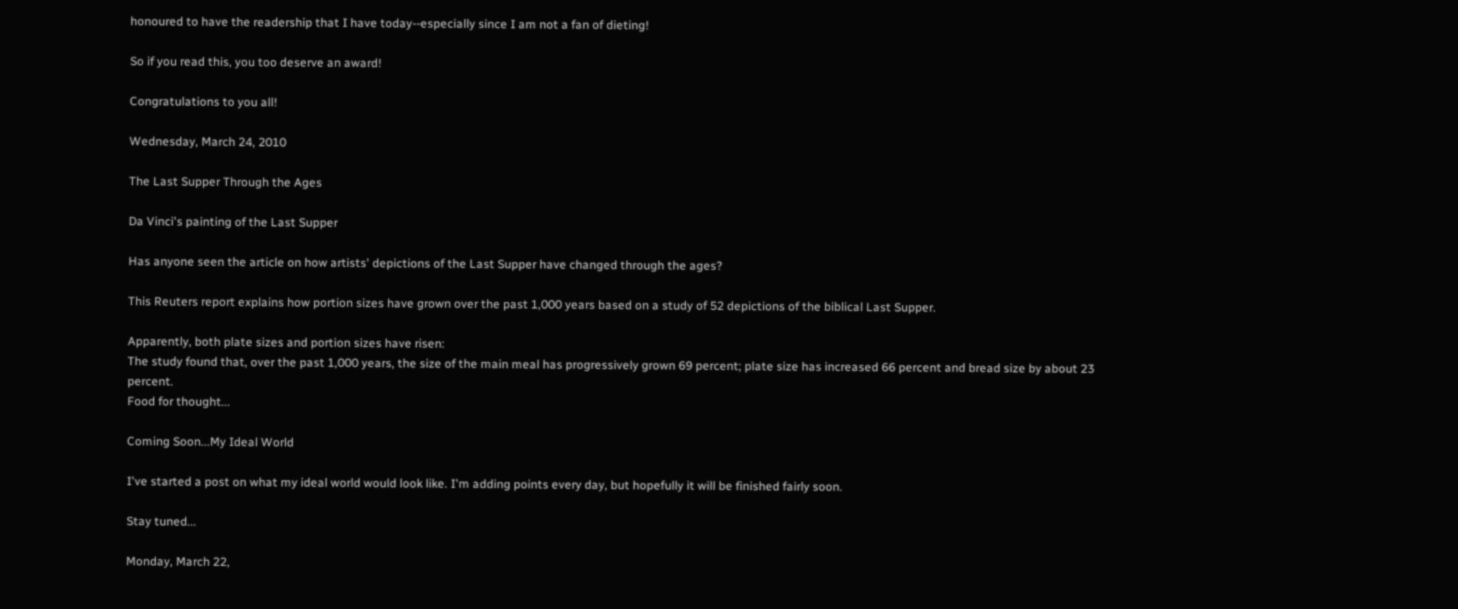honoured to have the readership that I have today--especially since I am not a fan of dieting!

So if you read this, you too deserve an award!

Congratulations to you all!

Wednesday, March 24, 2010

The Last Supper Through the Ages

Da Vinci's painting of the Last Supper

Has anyone seen the article on how artists' depictions of the Last Supper have changed through the ages?

This Reuters report explains how portion sizes have grown over the past 1,000 years based on a study of 52 depictions of the biblical Last Supper.

Apparently, both plate sizes and portion sizes have risen:
The study found that, over the past 1,000 years, the size of the main meal has progressively grown 69 percent; plate size has increased 66 percent and bread size by about 23 percent.
Food for thought...

Coming Soon...My Ideal World

I've started a post on what my ideal world would look like. I'm adding points every day, but hopefully it will be finished fairly soon.

Stay tuned...

Monday, March 22,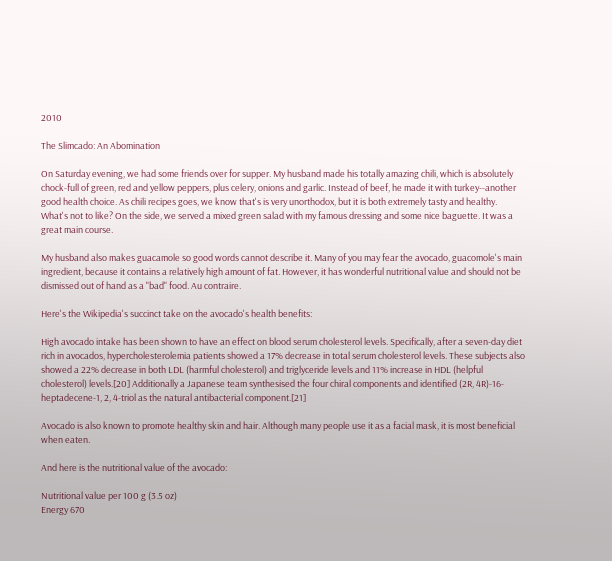2010

The Slimcado: An Abomination

On Saturday evening, we had some friends over for supper. My husband made his totally amazing chili, which is absolutely chock-full of green, red and yellow peppers, plus celery, onions and garlic. Instead of beef, he made it with turkey--another good health choice. As chili recipes goes, we know that's is very unorthodox, but it is both extremely tasty and healthy. What's not to like? On the side, we served a mixed green salad with my famous dressing and some nice baguette. It was a great main course.

My husband also makes guacamole so good words cannot describe it. Many of you may fear the avocado, guacomole's main ingredient, because it contains a relatively high amount of fat. However, it has wonderful nutritional value and should not be dismissed out of hand as a "bad" food. Au contraire.

Here's the Wikipedia's succinct take on the avocado's health benefits:

High avocado intake has been shown to have an effect on blood serum cholesterol levels. Specifically, after a seven-day diet rich in avocados, hypercholesterolemia patients showed a 17% decrease in total serum cholesterol levels. These subjects also showed a 22% decrease in both LDL (harmful cholesterol) and triglyceride levels and 11% increase in HDL (helpful cholesterol) levels.[20] Additionally a Japanese team synthesised the four chiral components and identified (2R, 4R)-16-heptadecene-1, 2, 4-triol as the natural antibacterial component.[21]

Avocado is also known to promote healthy skin and hair. Although many people use it as a facial mask, it is most beneficial when eaten.

And here is the nutritional value of the avocado:

Nutritional value per 100 g (3.5 oz)
Energy 670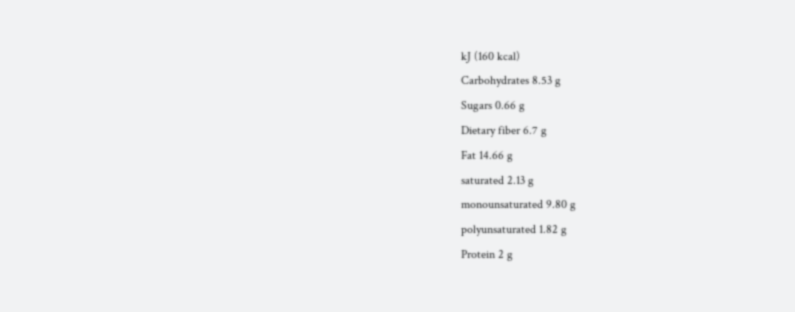kJ (160 kcal)
Carbohydrates 8.53 g
Sugars 0.66 g
Dietary fiber 6.7 g
Fat 14.66 g
saturated 2.13 g
monounsaturated 9.80 g
polyunsaturated 1.82 g
Protein 2 g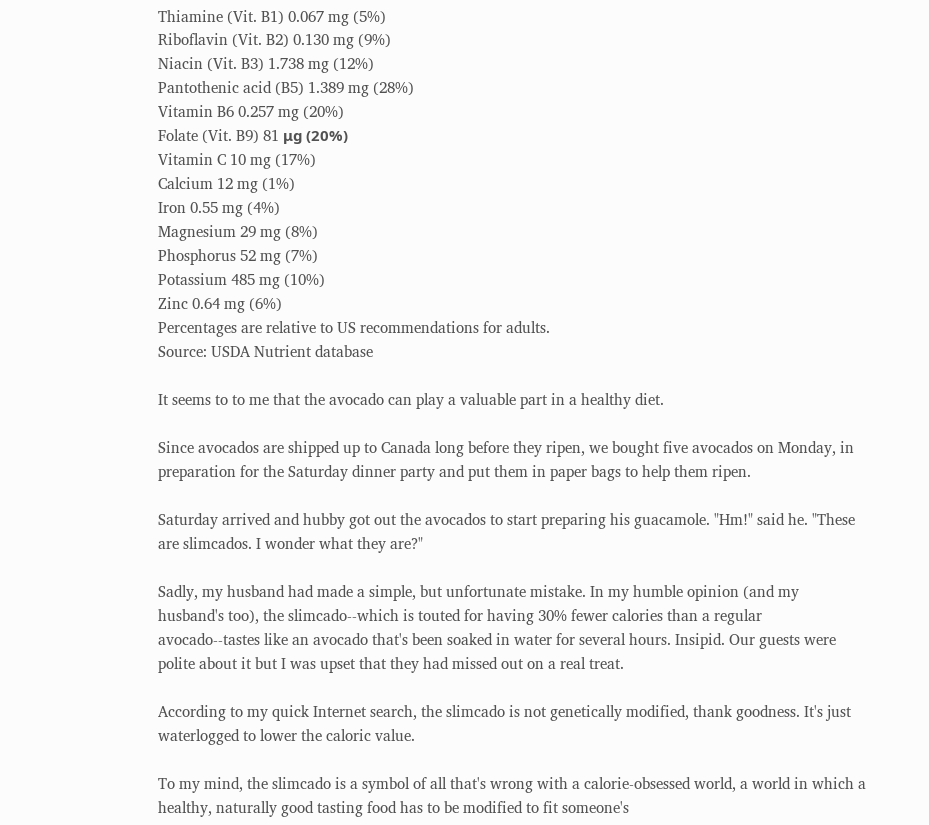Thiamine (Vit. B1) 0.067 mg (5%)
Riboflavin (Vit. B2) 0.130 mg (9%)
Niacin (Vit. B3) 1.738 mg (12%)
Pantothenic acid (B5) 1.389 mg (28%)
Vitamin B6 0.257 mg (20%)
Folate (Vit. B9) 81 μg (20%)
Vitamin C 10 mg (17%)
Calcium 12 mg (1%)
Iron 0.55 mg (4%)
Magnesium 29 mg (8%)
Phosphorus 52 mg (7%)
Potassium 485 mg (10%)
Zinc 0.64 mg (6%)
Percentages are relative to US recommendations for adults.
Source: USDA Nutrient database

It seems to to me that the avocado can play a valuable part in a healthy diet.

Since avocados are shipped up to Canada long before they ripen, we bought five avocados on Monday, in preparation for the Saturday dinner party and put them in paper bags to help them ripen.

Saturday arrived and hubby got out the avocados to start preparing his guacamole. "Hm!" said he. "These are slimcados. I wonder what they are?"

Sadly, my husband had made a simple, but unfortunate mistake. In my humble opinion (and my husband's too), the slimcado--which is touted for having 30% fewer calories than a regular avocado--tastes like an avocado that's been soaked in water for several hours. Insipid. Our guests were polite about it but I was upset that they had missed out on a real treat.

According to my quick Internet search, the slimcado is not genetically modified, thank goodness. It's just waterlogged to lower the caloric value.

To my mind, the slimcado is a symbol of all that's wrong with a calorie-obsessed world, a world in which a healthy, naturally good tasting food has to be modified to fit someone's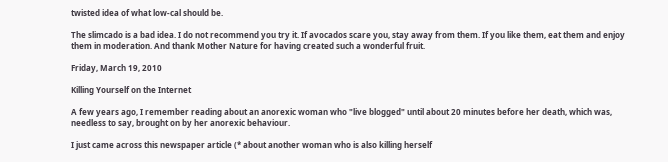twisted idea of what low-cal should be.

The slimcado is a bad idea. I do not recommend you try it. If avocados scare you, stay away from them. If you like them, eat them and enjoy them in moderation. And thank Mother Nature for having created such a wonderful fruit.

Friday, March 19, 2010

Killing Yourself on the Internet

A few years ago, I remember reading about an anorexic woman who "live blogged" until about 20 minutes before her death, which was, needless to say, brought on by her anorexic behaviour.

I just came across this newspaper article (* about another woman who is also killing herself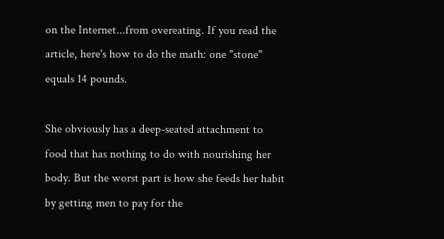on the Internet...from overeating. If you read the article, here's how to do the math: one "stone" equals 14 pounds.

She obviously has a deep-seated attachment to food that has nothing to do with nourishing her body. But the worst part is how she feeds her habit by getting men to pay for the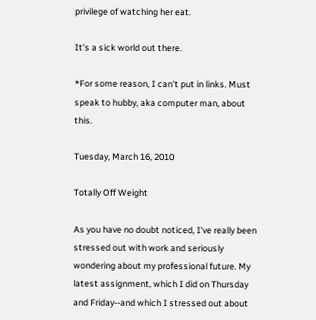privilege of watching her eat.

It's a sick world out there.

*For some reason, I can't put in links. Must speak to hubby, aka computer man, about this.

Tuesday, March 16, 2010

Totally Off Weight

As you have no doubt noticed, I've really been stressed out with work and seriously wondering about my professional future. My latest assignment, which I did on Thursday and Friday--and which I stressed out about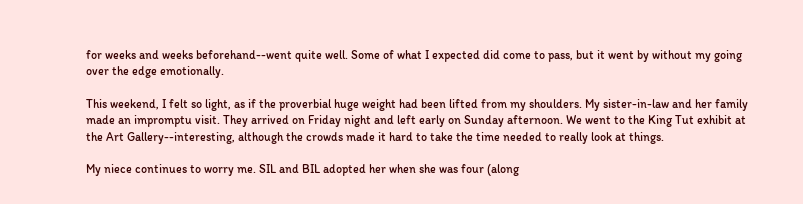for weeks and weeks beforehand--went quite well. Some of what I expected did come to pass, but it went by without my going over the edge emotionally.

This weekend, I felt so light, as if the proverbial huge weight had been lifted from my shoulders. My sister-in-law and her family made an impromptu visit. They arrived on Friday night and left early on Sunday afternoon. We went to the King Tut exhibit at the Art Gallery--interesting, although the crowds made it hard to take the time needed to really look at things.

My niece continues to worry me. SIL and BIL adopted her when she was four (along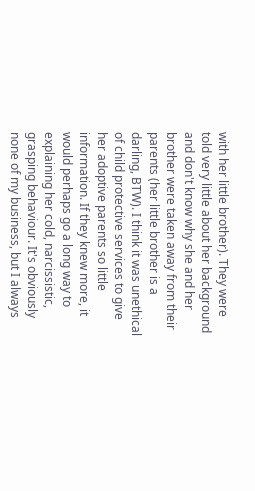with her little brother). They were told very little about her background and don't know why she and her brother were taken away from their parents (her little brother is a darling, BTW). I think it was unethical of child protective services to give her adoptive parents so little information. If they knew more, it would perhaps go a long way to explaining her cold, narcissistic, grasping behaviour. It's obviously none of my business, but I always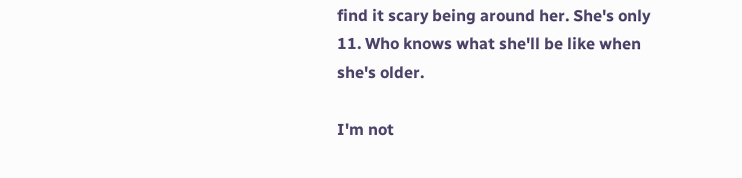find it scary being around her. She's only 11. Who knows what she'll be like when she's older.

I'm not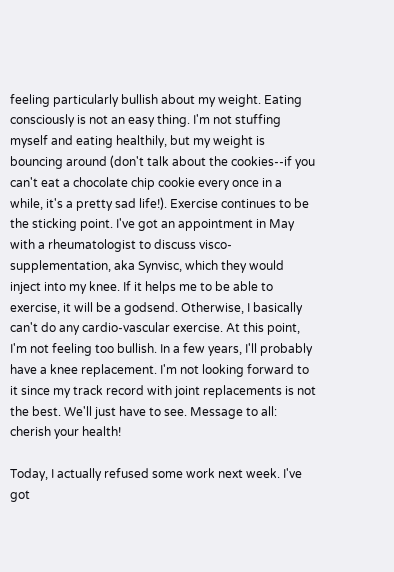feeling particularly bullish about my weight. Eating consciously is not an easy thing. I'm not stuffing myself and eating healthily, but my weight is bouncing around (don't talk about the cookies--if you can't eat a chocolate chip cookie every once in a while, it's a pretty sad life!). Exercise continues to be the sticking point. I've got an appointment in May with a rheumatologist to discuss visco-supplementation, aka Synvisc, which they would inject into my knee. If it helps me to be able to exercise, it will be a godsend. Otherwise, I basically can't do any cardio-vascular exercise. At this point, I'm not feeling too bullish. In a few years, I'll probably have a knee replacement. I'm not looking forward to it since my track record with joint replacements is not the best. We'll just have to see. Message to all: cherish your health!

Today, I actually refused some work next week. I've got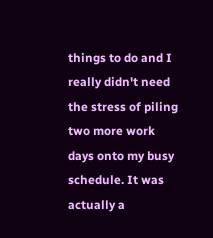things to do and I really didn't need the stress of piling two more work days onto my busy schedule. It was actually a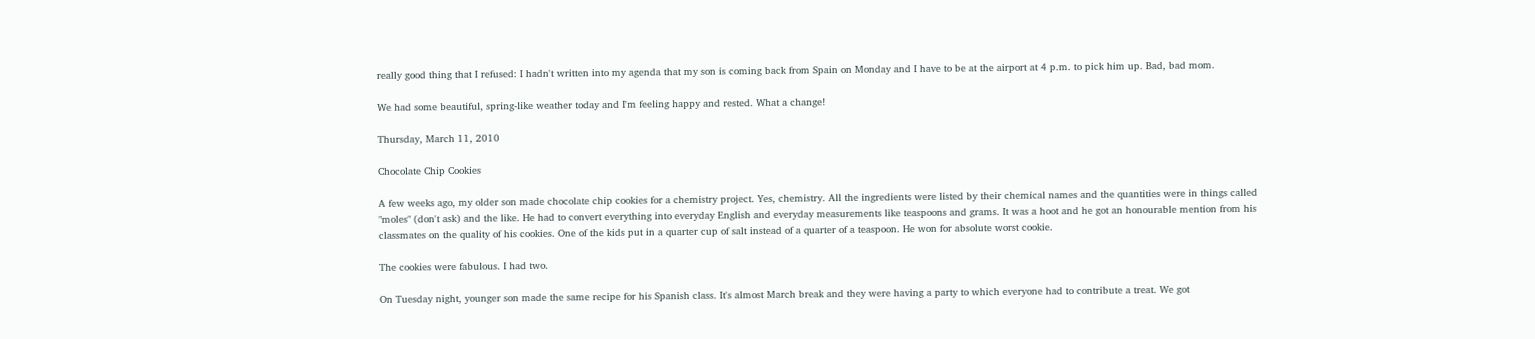really good thing that I refused: I hadn't written into my agenda that my son is coming back from Spain on Monday and I have to be at the airport at 4 p.m. to pick him up. Bad, bad mom.

We had some beautiful, spring-like weather today and I'm feeling happy and rested. What a change!

Thursday, March 11, 2010

Chocolate Chip Cookies

A few weeks ago, my older son made chocolate chip cookies for a chemistry project. Yes, chemistry. All the ingredients were listed by their chemical names and the quantities were in things called "moles" (don't ask) and the like. He had to convert everything into everyday English and everyday measurements like teaspoons and grams. It was a hoot and he got an honourable mention from his classmates on the quality of his cookies. One of the kids put in a quarter cup of salt instead of a quarter of a teaspoon. He won for absolute worst cookie.

The cookies were fabulous. I had two.

On Tuesday night, younger son made the same recipe for his Spanish class. It's almost March break and they were having a party to which everyone had to contribute a treat. We got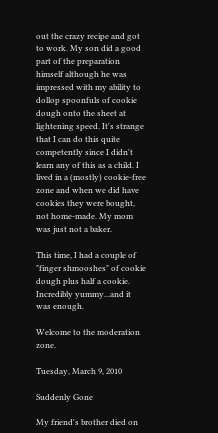out the crazy recipe and got to work. My son did a good part of the preparation himself although he was impressed with my ability to dollop spoonfuls of cookie dough onto the sheet at lightening speed. It's strange that I can do this quite competently since I didn't learn any of this as a child. I lived in a (mostly) cookie-free zone and when we did have cookies they were bought, not home-made. My mom was just not a baker.

This time, I had a couple of "finger shmooshes" of cookie dough plus half a cookie. Incredibly yummy...and it was enough.

Welcome to the moderation zone.

Tuesday, March 9, 2010

Suddenly Gone

My friend's brother died on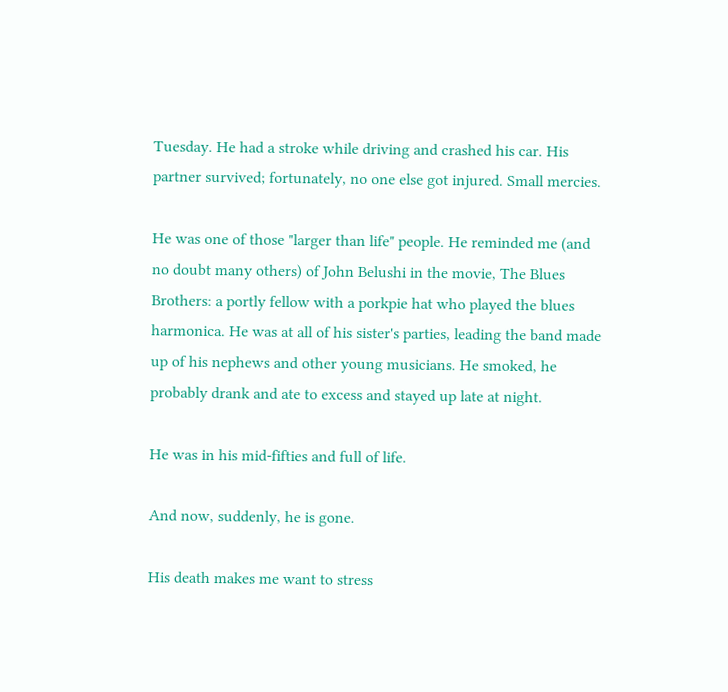Tuesday. He had a stroke while driving and crashed his car. His partner survived; fortunately, no one else got injured. Small mercies.

He was one of those "larger than life" people. He reminded me (and no doubt many others) of John Belushi in the movie, The Blues Brothers: a portly fellow with a porkpie hat who played the blues harmonica. He was at all of his sister's parties, leading the band made up of his nephews and other young musicians. He smoked, he probably drank and ate to excess and stayed up late at night.

He was in his mid-fifties and full of life.

And now, suddenly, he is gone.

His death makes me want to stress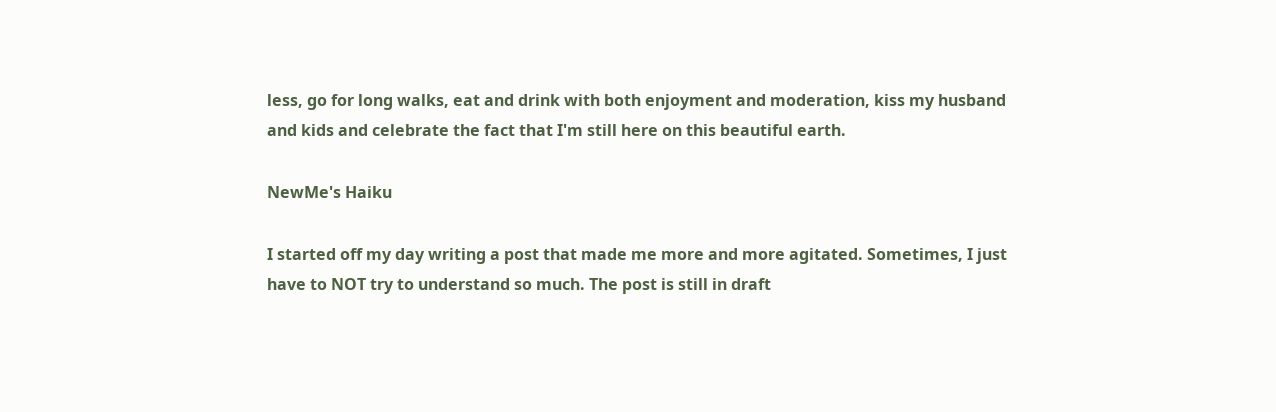less, go for long walks, eat and drink with both enjoyment and moderation, kiss my husband and kids and celebrate the fact that I'm still here on this beautiful earth.

NewMe's Haiku

I started off my day writing a post that made me more and more agitated. Sometimes, I just have to NOT try to understand so much. The post is still in draft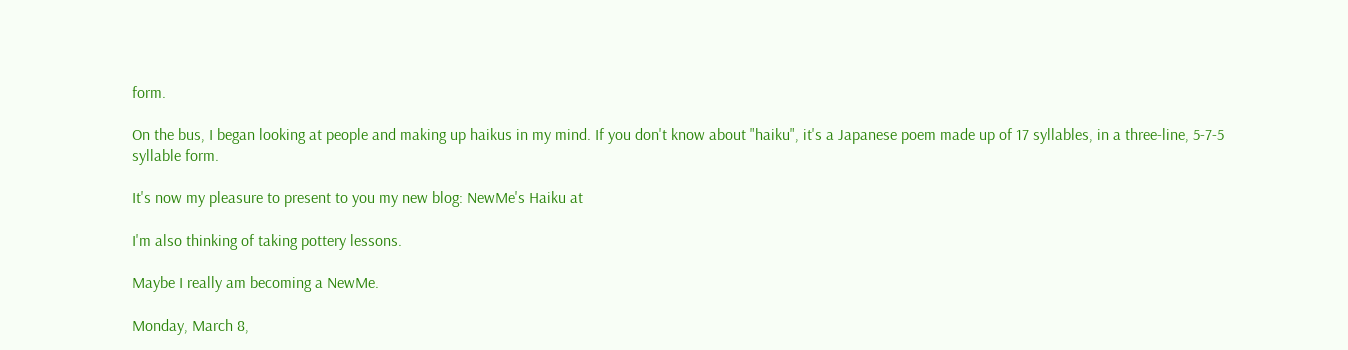form.

On the bus, I began looking at people and making up haikus in my mind. If you don't know about "haiku", it's a Japanese poem made up of 17 syllables, in a three-line, 5-7-5 syllable form.

It's now my pleasure to present to you my new blog: NewMe's Haiku at

I'm also thinking of taking pottery lessons.

Maybe I really am becoming a NewMe.

Monday, March 8,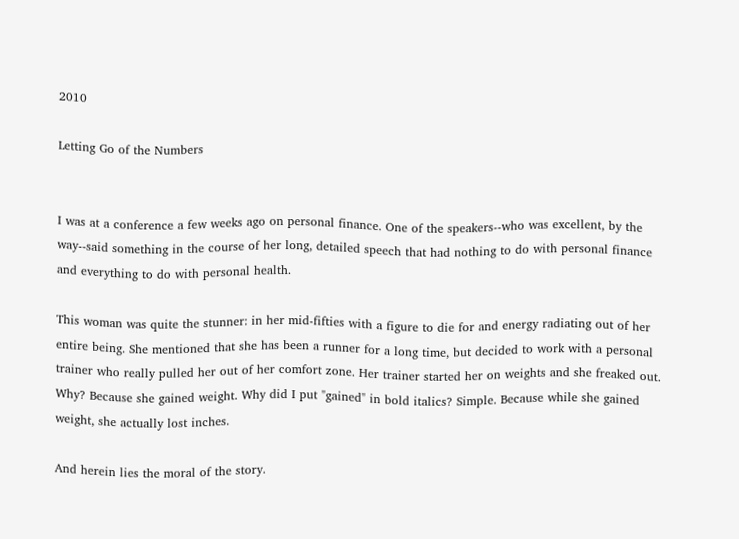2010

Letting Go of the Numbers


I was at a conference a few weeks ago on personal finance. One of the speakers--who was excellent, by the way--said something in the course of her long, detailed speech that had nothing to do with personal finance and everything to do with personal health.

This woman was quite the stunner: in her mid-fifties with a figure to die for and energy radiating out of her entire being. She mentioned that she has been a runner for a long time, but decided to work with a personal trainer who really pulled her out of her comfort zone. Her trainer started her on weights and she freaked out. Why? Because she gained weight. Why did I put "gained" in bold italics? Simple. Because while she gained weight, she actually lost inches.

And herein lies the moral of the story.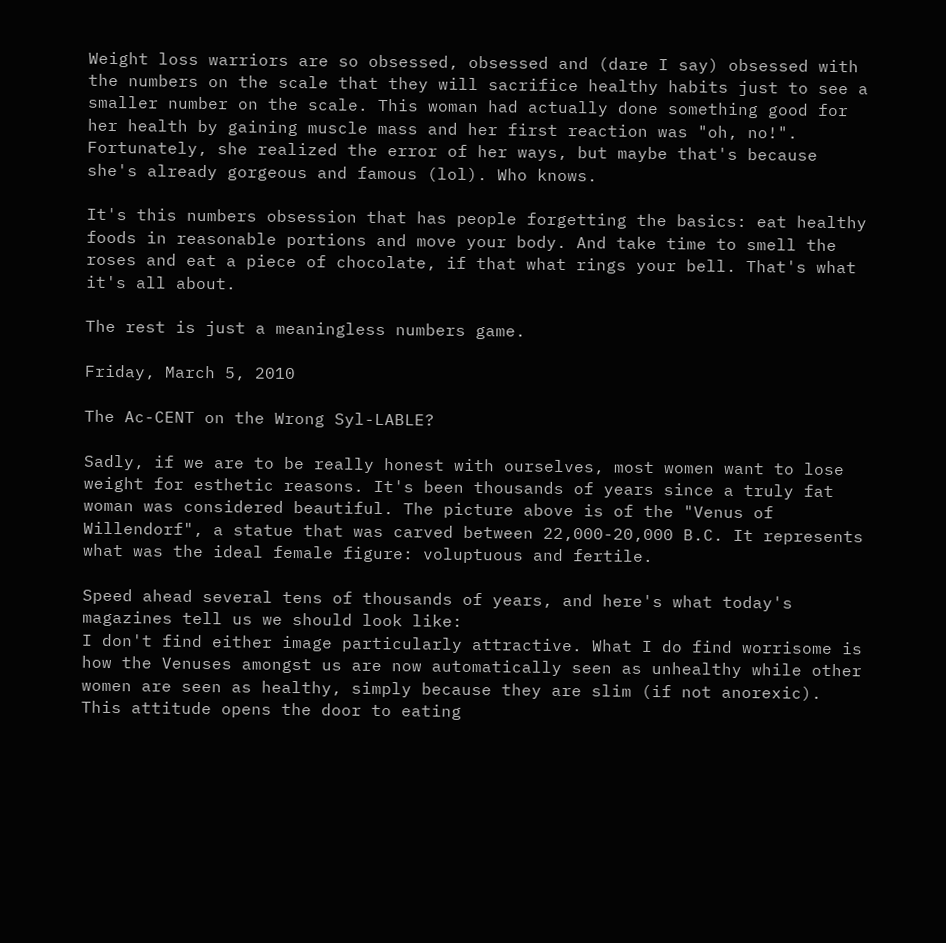Weight loss warriors are so obsessed, obsessed and (dare I say) obsessed with the numbers on the scale that they will sacrifice healthy habits just to see a smaller number on the scale. This woman had actually done something good for her health by gaining muscle mass and her first reaction was "oh, no!". Fortunately, she realized the error of her ways, but maybe that's because she's already gorgeous and famous (lol). Who knows.

It's this numbers obsession that has people forgetting the basics: eat healthy foods in reasonable portions and move your body. And take time to smell the roses and eat a piece of chocolate, if that what rings your bell. That's what it's all about.

The rest is just a meaningless numbers game.

Friday, March 5, 2010

The Ac-CENT on the Wrong Syl-LABLE?

Sadly, if we are to be really honest with ourselves, most women want to lose weight for esthetic reasons. It's been thousands of years since a truly fat woman was considered beautiful. The picture above is of the "Venus of Willendorf", a statue that was carved between 22,000-20,000 B.C. It represents what was the ideal female figure: voluptuous and fertile.

Speed ahead several tens of thousands of years, and here's what today's magazines tell us we should look like:
I don't find either image particularly attractive. What I do find worrisome is how the Venuses amongst us are now automatically seen as unhealthy while other women are seen as healthy, simply because they are slim (if not anorexic). This attitude opens the door to eating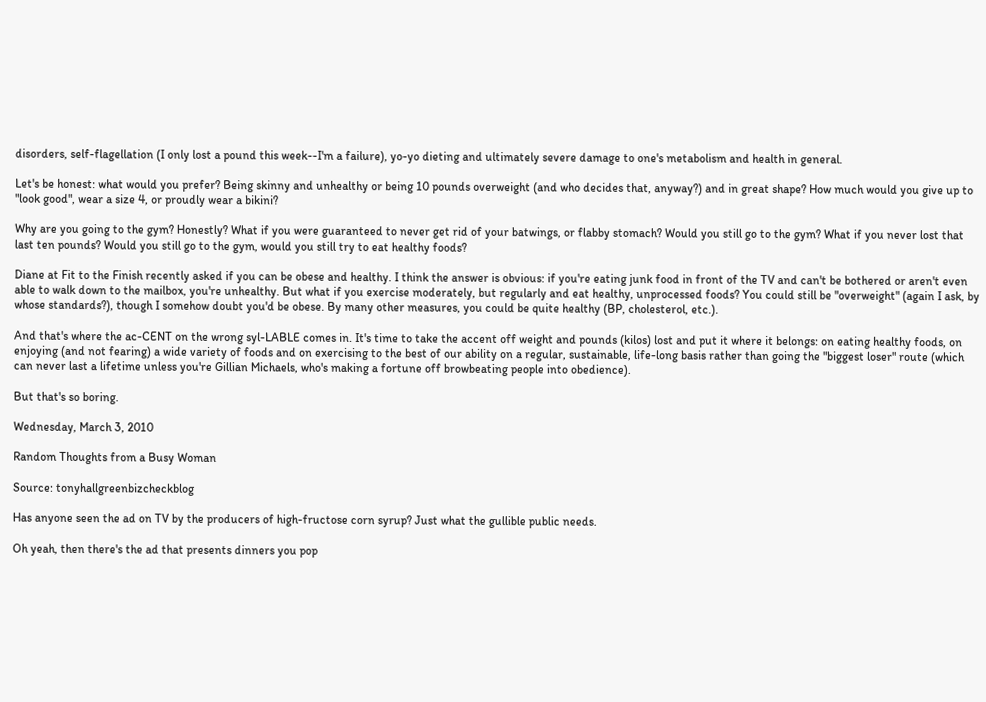disorders, self-flagellation (I only lost a pound this week--I'm a failure), yo-yo dieting and ultimately severe damage to one's metabolism and health in general.

Let's be honest: what would you prefer? Being skinny and unhealthy or being 10 pounds overweight (and who decides that, anyway?) and in great shape? How much would you give up to "look good", wear a size 4, or proudly wear a bikini?

Why are you going to the gym? Honestly? What if you were guaranteed to never get rid of your batwings, or flabby stomach? Would you still go to the gym? What if you never lost that last ten pounds? Would you still go to the gym, would you still try to eat healthy foods?

Diane at Fit to the Finish recently asked if you can be obese and healthy. I think the answer is obvious: if you're eating junk food in front of the TV and can't be bothered or aren't even able to walk down to the mailbox, you're unhealthy. But what if you exercise moderately, but regularly and eat healthy, unprocessed foods? You could still be "overweight" (again I ask, by whose standards?), though I somehow doubt you'd be obese. By many other measures, you could be quite healthy (BP, cholesterol, etc.).

And that's where the ac-CENT on the wrong syl-LABLE comes in. It's time to take the accent off weight and pounds (kilos) lost and put it where it belongs: on eating healthy foods, on enjoying (and not fearing) a wide variety of foods and on exercising to the best of our ability on a regular, sustainable, life-long basis rather than going the "biggest loser" route (which can never last a lifetime unless you're Gillian Michaels, who's making a fortune off browbeating people into obedience).

But that's so boring.

Wednesday, March 3, 2010

Random Thoughts from a Busy Woman

Source: tonyhallgreenbizcheckblog

Has anyone seen the ad on TV by the producers of high-fructose corn syrup? Just what the gullible public needs.

Oh yeah, then there's the ad that presents dinners you pop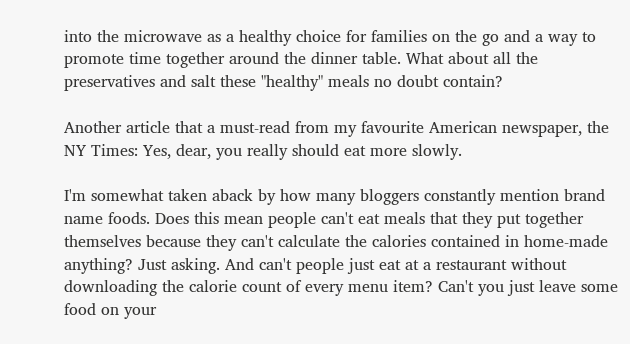into the microwave as a healthy choice for families on the go and a way to promote time together around the dinner table. What about all the preservatives and salt these "healthy" meals no doubt contain?

Another article that a must-read from my favourite American newspaper, the NY Times: Yes, dear, you really should eat more slowly.

I'm somewhat taken aback by how many bloggers constantly mention brand name foods. Does this mean people can't eat meals that they put together themselves because they can't calculate the calories contained in home-made anything? Just asking. And can't people just eat at a restaurant without downloading the calorie count of every menu item? Can't you just leave some food on your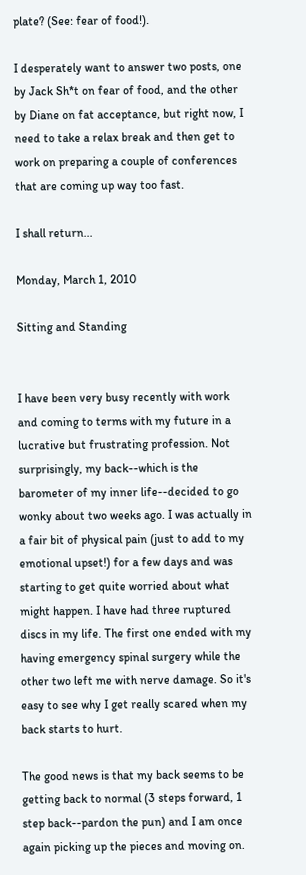plate? (See: fear of food!).

I desperately want to answer two posts, one by Jack Sh*t on fear of food, and the other by Diane on fat acceptance, but right now, I need to take a relax break and then get to work on preparing a couple of conferences that are coming up way too fast.

I shall return...

Monday, March 1, 2010

Sitting and Standing


I have been very busy recently with work and coming to terms with my future in a lucrative but frustrating profession. Not surprisingly, my back--which is the barometer of my inner life--decided to go wonky about two weeks ago. I was actually in a fair bit of physical pain (just to add to my emotional upset!) for a few days and was starting to get quite worried about what might happen. I have had three ruptured discs in my life. The first one ended with my having emergency spinal surgery while the other two left me with nerve damage. So it's easy to see why I get really scared when my back starts to hurt.

The good news is that my back seems to be getting back to normal (3 steps forward, 1 step back--pardon the pun) and I am once again picking up the pieces and moving on.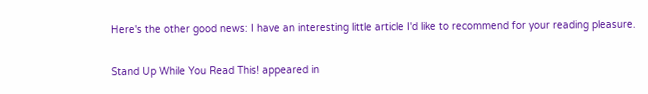Here's the other good news: I have an interesting little article I'd like to recommend for your reading pleasure.

Stand Up While You Read This! appeared in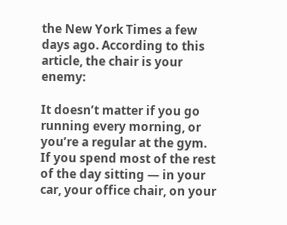the New York Times a few days ago. According to this article, the chair is your enemy:

It doesn’t matter if you go running every morning, or you’re a regular at the gym. If you spend most of the rest of the day sitting — in your car, your office chair, on your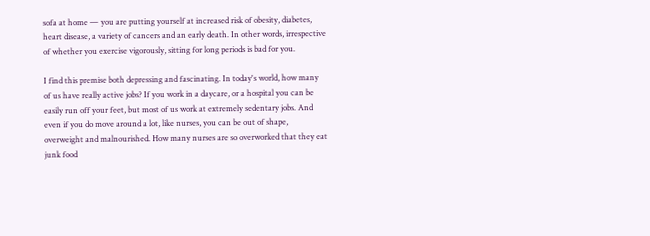sofa at home — you are putting yourself at increased risk of obesity, diabetes, heart disease, a variety of cancers and an early death. In other words, irrespective of whether you exercise vigorously, sitting for long periods is bad for you.

I find this premise both depressing and fascinating. In today's world, how many of us have really active jobs? If you work in a daycare, or a hospital you can be easily run off your feet, but most of us work at extremely sedentary jobs. And even if you do move around a lot, like nurses, you can be out of shape, overweight and malnourished. How many nurses are so overworked that they eat junk food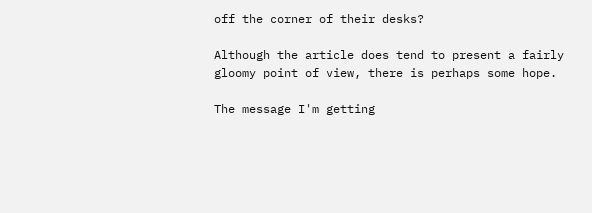off the corner of their desks?

Although the article does tend to present a fairly gloomy point of view, there is perhaps some hope.

The message I'm getting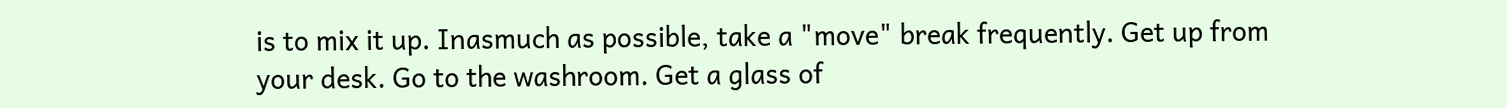is to mix it up. Inasmuch as possible, take a "move" break frequently. Get up from your desk. Go to the washroom. Get a glass of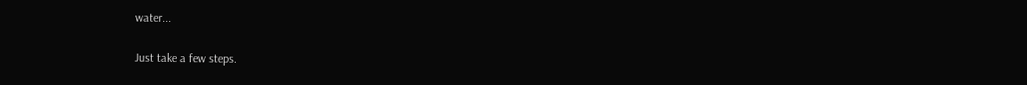water...

Just take a few steps.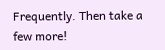Frequently. Then take a few more!